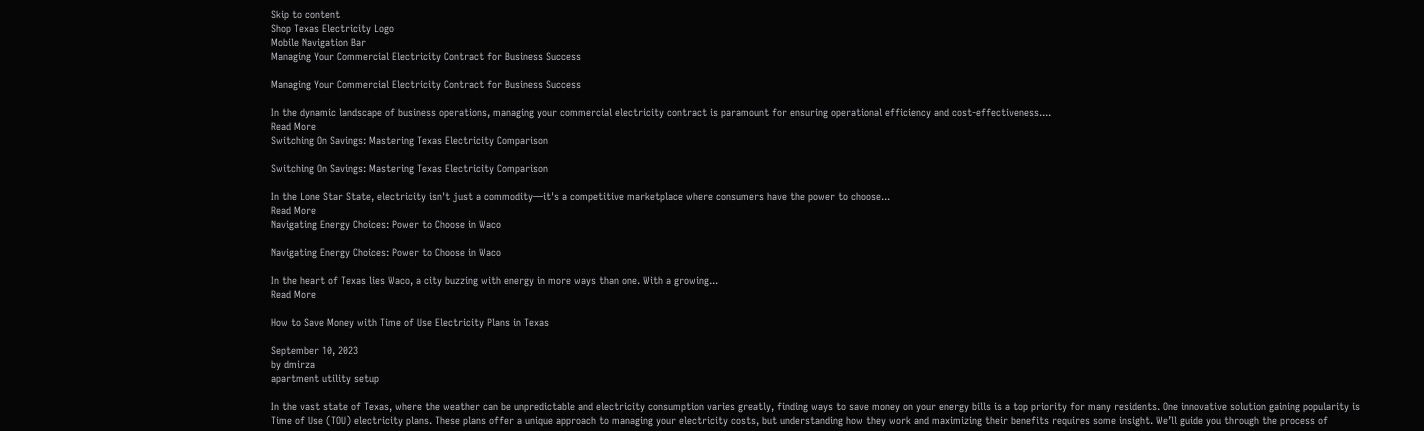Skip to content
Shop Texas Electricity Logo
Mobile Navigation Bar
Managing Your Commercial Electricity Contract for Business Success

Managing Your Commercial Electricity Contract for Business Success

In the dynamic landscape of business operations, managing your commercial electricity contract is paramount for ensuring operational efficiency and cost-effectiveness....
Read More
Switching On Savings: Mastering Texas Electricity Comparison

Switching On Savings: Mastering Texas Electricity Comparison

In the Lone Star State, electricity isn't just a commodity—it's a competitive marketplace where consumers have the power to choose...
Read More
Navigating Energy Choices: Power to Choose in Waco

Navigating Energy Choices: Power to Choose in Waco

In the heart of Texas lies Waco, a city buzzing with energy in more ways than one. With a growing...
Read More

How to Save Money with Time of Use Electricity Plans in Texas

September 10, 2023
by dmirza
apartment utility setup

In the vast state of Texas, where the weather can be unpredictable and electricity consumption varies greatly, finding ways to save money on your energy bills is a top priority for many residents. One innovative solution gaining popularity is Time of Use (TOU) electricity plans. These plans offer a unique approach to managing your electricity costs, but understanding how they work and maximizing their benefits requires some insight. We’ll guide you through the process of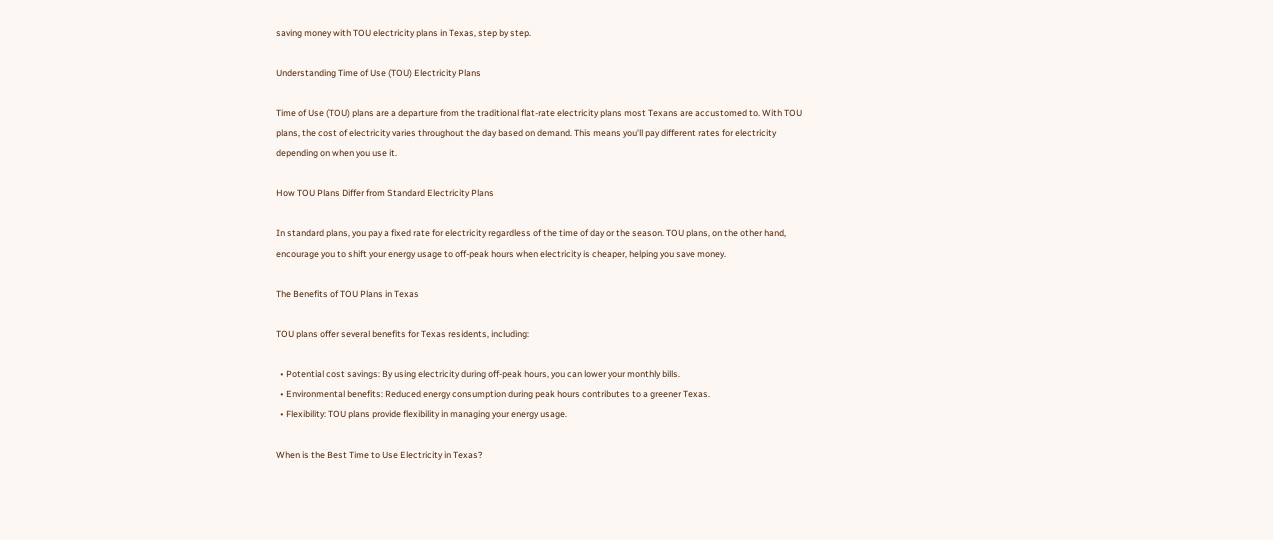saving money with TOU electricity plans in Texas, step by step.

Understanding Time of Use (TOU) Electricity Plans

Time of Use (TOU) plans are a departure from the traditional flat-rate electricity plans most Texans are accustomed to. With TOU plans, the cost of electricity varies throughout the day based on demand. This means you’ll pay different rates for electricity depending on when you use it.

How TOU Plans Differ from Standard Electricity Plans

In standard plans, you pay a fixed rate for electricity regardless of the time of day or the season. TOU plans, on the other hand, encourage you to shift your energy usage to off-peak hours when electricity is cheaper, helping you save money.

The Benefits of TOU Plans in Texas

TOU plans offer several benefits for Texas residents, including:

  • Potential cost savings: By using electricity during off-peak hours, you can lower your monthly bills.
  • Environmental benefits: Reduced energy consumption during peak hours contributes to a greener Texas.
  • Flexibility: TOU plans provide flexibility in managing your energy usage.

When is the Best Time to Use Electricity in Texas?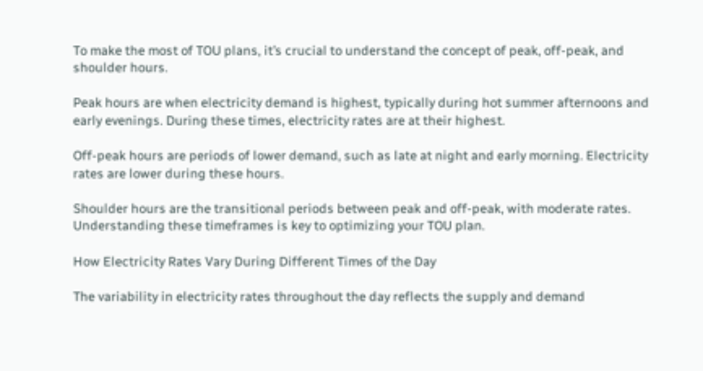To make the most of TOU plans, it’s crucial to understand the concept of peak, off-peak, and shoulder hours.

Peak hours are when electricity demand is highest, typically during hot summer afternoons and early evenings. During these times, electricity rates are at their highest.

Off-peak hours are periods of lower demand, such as late at night and early morning. Electricity rates are lower during these hours.

Shoulder hours are the transitional periods between peak and off-peak, with moderate rates. Understanding these timeframes is key to optimizing your TOU plan.

How Electricity Rates Vary During Different Times of the Day

The variability in electricity rates throughout the day reflects the supply and demand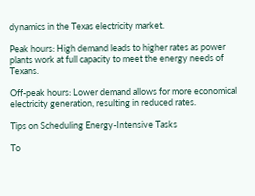dynamics in the Texas electricity market.

Peak hours: High demand leads to higher rates as power plants work at full capacity to meet the energy needs of Texans.

Off-peak hours: Lower demand allows for more economical electricity generation, resulting in reduced rates.

Tips on Scheduling Energy-Intensive Tasks

To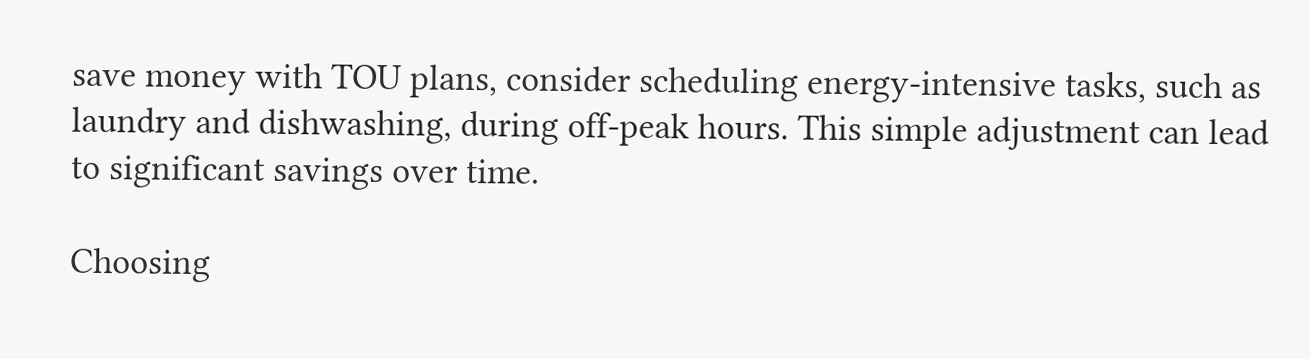save money with TOU plans, consider scheduling energy-intensive tasks, such as laundry and dishwashing, during off-peak hours. This simple adjustment can lead to significant savings over time.

Choosing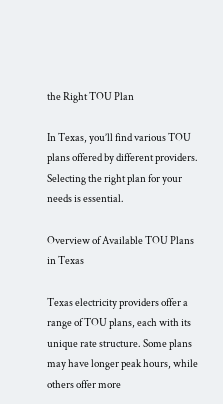the Right TOU Plan

In Texas, you’ll find various TOU plans offered by different providers. Selecting the right plan for your needs is essential.

Overview of Available TOU Plans in Texas

Texas electricity providers offer a range of TOU plans, each with its unique rate structure. Some plans may have longer peak hours, while others offer more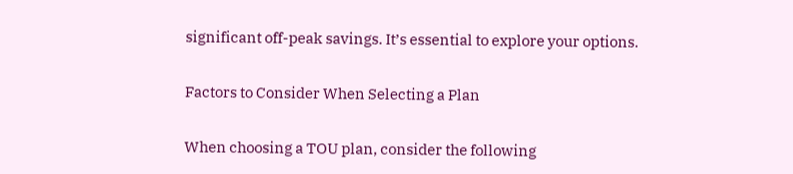significant off-peak savings. It’s essential to explore your options.

Factors to Consider When Selecting a Plan

When choosing a TOU plan, consider the following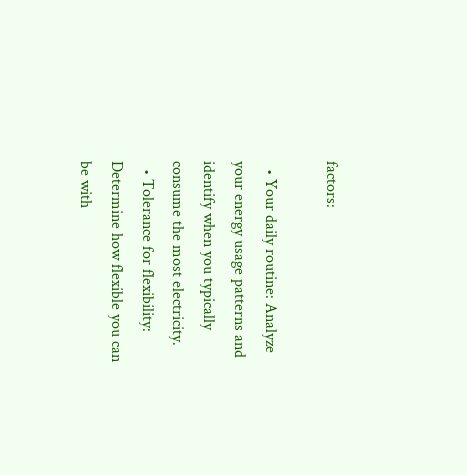factors:

  • Your daily routine: Analyze your energy usage patterns and identify when you typically consume the most electricity.
  • Tolerance for flexibility: Determine how flexible you can be with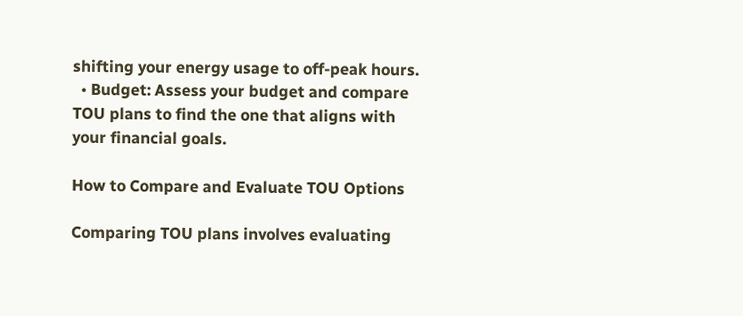shifting your energy usage to off-peak hours.
  • Budget: Assess your budget and compare TOU plans to find the one that aligns with your financial goals.

How to Compare and Evaluate TOU Options

Comparing TOU plans involves evaluating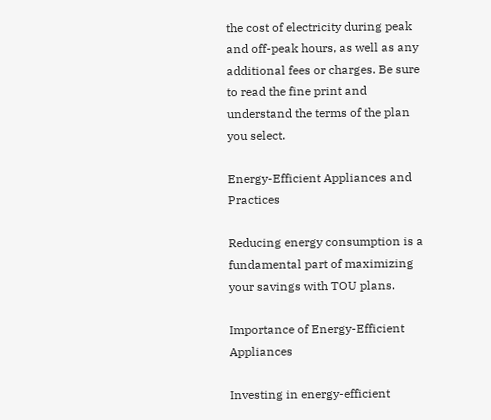the cost of electricity during peak and off-peak hours, as well as any additional fees or charges. Be sure to read the fine print and understand the terms of the plan you select.

Energy-Efficient Appliances and Practices

Reducing energy consumption is a fundamental part of maximizing your savings with TOU plans.

Importance of Energy-Efficient Appliances

Investing in energy-efficient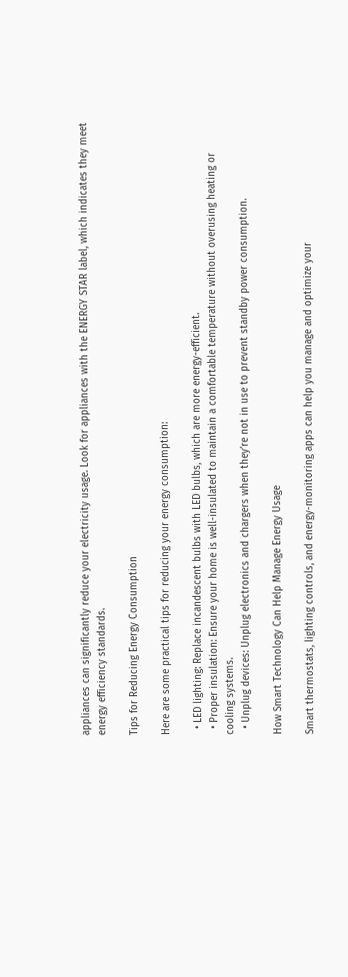appliances can significantly reduce your electricity usage. Look for appliances with the ENERGY STAR label, which indicates they meet energy efficiency standards.

Tips for Reducing Energy Consumption

Here are some practical tips for reducing your energy consumption:

  • LED lighting: Replace incandescent bulbs with LED bulbs, which are more energy-efficient.
  • Proper insulation: Ensure your home is well-insulated to maintain a comfortable temperature without overusing heating or cooling systems.
  • Unplug devices: Unplug electronics and chargers when they’re not in use to prevent standby power consumption.

How Smart Technology Can Help Manage Energy Usage

Smart thermostats, lighting controls, and energy-monitoring apps can help you manage and optimize your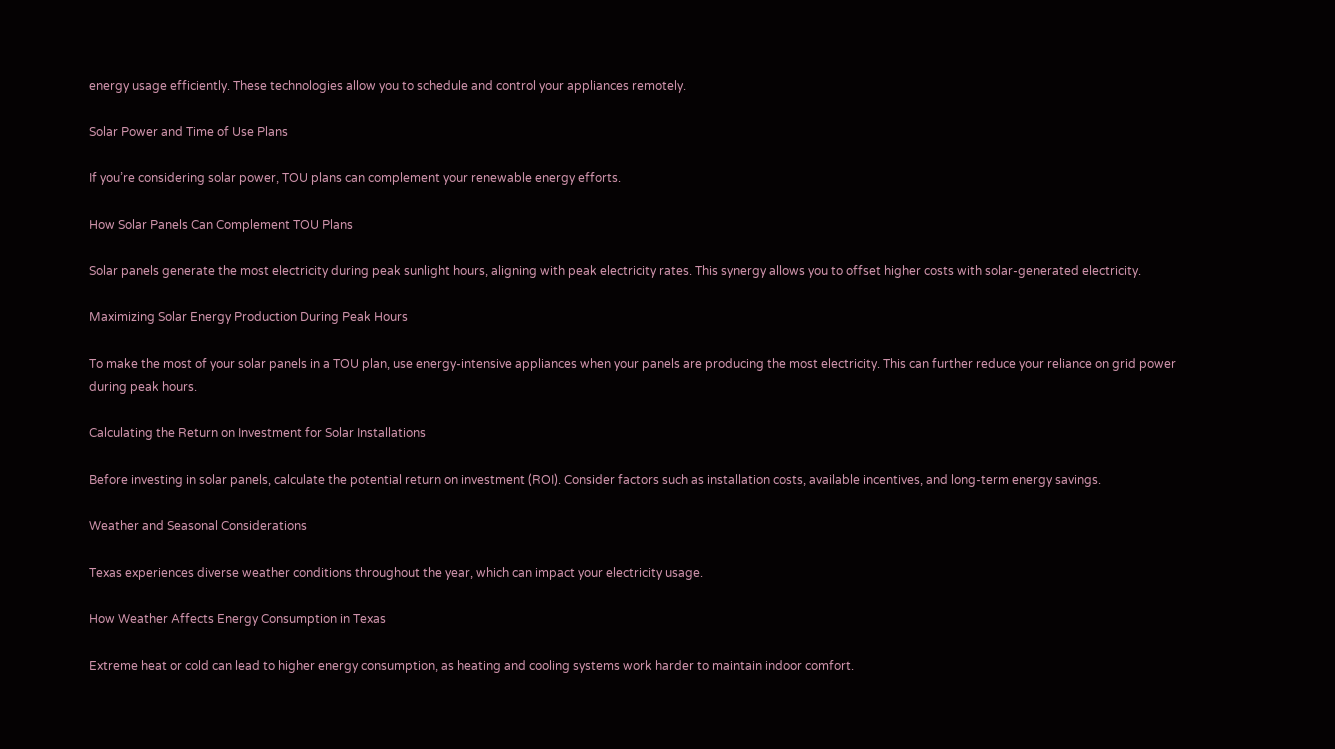energy usage efficiently. These technologies allow you to schedule and control your appliances remotely.

Solar Power and Time of Use Plans

If you’re considering solar power, TOU plans can complement your renewable energy efforts.

How Solar Panels Can Complement TOU Plans

Solar panels generate the most electricity during peak sunlight hours, aligning with peak electricity rates. This synergy allows you to offset higher costs with solar-generated electricity.

Maximizing Solar Energy Production During Peak Hours

To make the most of your solar panels in a TOU plan, use energy-intensive appliances when your panels are producing the most electricity. This can further reduce your reliance on grid power during peak hours.

Calculating the Return on Investment for Solar Installations

Before investing in solar panels, calculate the potential return on investment (ROI). Consider factors such as installation costs, available incentives, and long-term energy savings.

Weather and Seasonal Considerations

Texas experiences diverse weather conditions throughout the year, which can impact your electricity usage.

How Weather Affects Energy Consumption in Texas

Extreme heat or cold can lead to higher energy consumption, as heating and cooling systems work harder to maintain indoor comfort.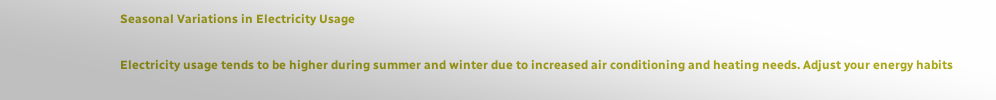Seasonal Variations in Electricity Usage

Electricity usage tends to be higher during summer and winter due to increased air conditioning and heating needs. Adjust your energy habits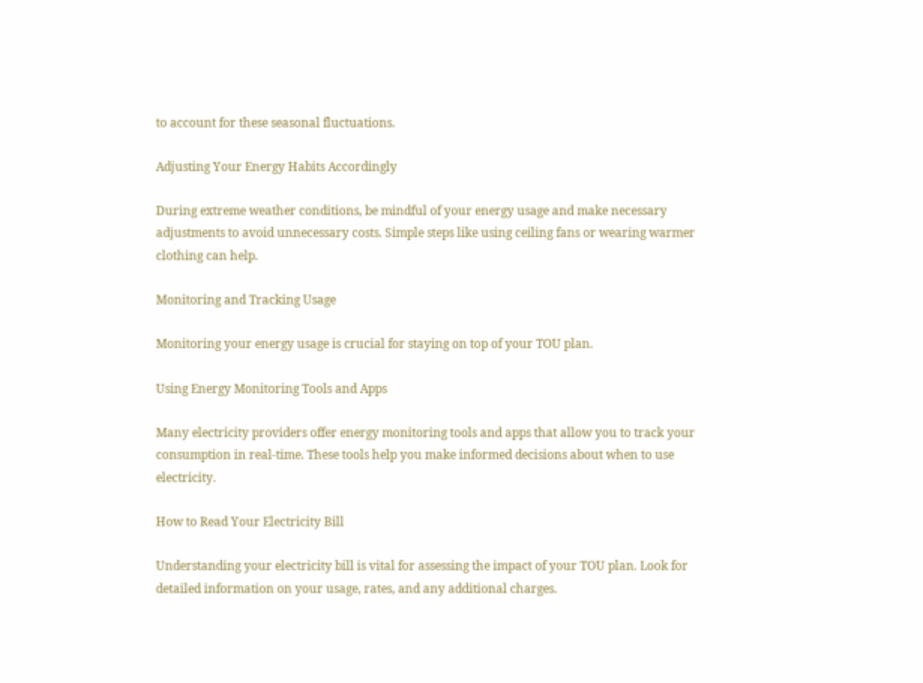to account for these seasonal fluctuations.

Adjusting Your Energy Habits Accordingly

During extreme weather conditions, be mindful of your energy usage and make necessary adjustments to avoid unnecessary costs. Simple steps like using ceiling fans or wearing warmer clothing can help.

Monitoring and Tracking Usage

Monitoring your energy usage is crucial for staying on top of your TOU plan.

Using Energy Monitoring Tools and Apps

Many electricity providers offer energy monitoring tools and apps that allow you to track your consumption in real-time. These tools help you make informed decisions about when to use electricity.

How to Read Your Electricity Bill

Understanding your electricity bill is vital for assessing the impact of your TOU plan. Look for detailed information on your usage, rates, and any additional charges.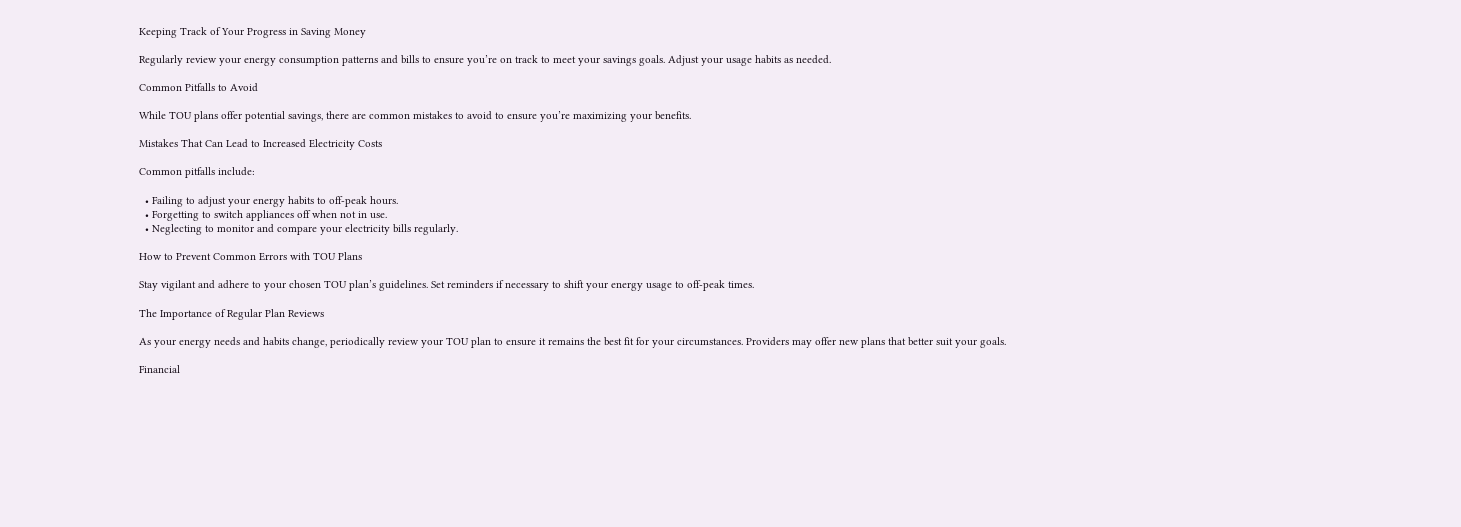Keeping Track of Your Progress in Saving Money

Regularly review your energy consumption patterns and bills to ensure you’re on track to meet your savings goals. Adjust your usage habits as needed.

Common Pitfalls to Avoid

While TOU plans offer potential savings, there are common mistakes to avoid to ensure you’re maximizing your benefits.

Mistakes That Can Lead to Increased Electricity Costs

Common pitfalls include:

  • Failing to adjust your energy habits to off-peak hours.
  • Forgetting to switch appliances off when not in use.
  • Neglecting to monitor and compare your electricity bills regularly.

How to Prevent Common Errors with TOU Plans

Stay vigilant and adhere to your chosen TOU plan’s guidelines. Set reminders if necessary to shift your energy usage to off-peak times.

The Importance of Regular Plan Reviews

As your energy needs and habits change, periodically review your TOU plan to ensure it remains the best fit for your circumstances. Providers may offer new plans that better suit your goals.

Financial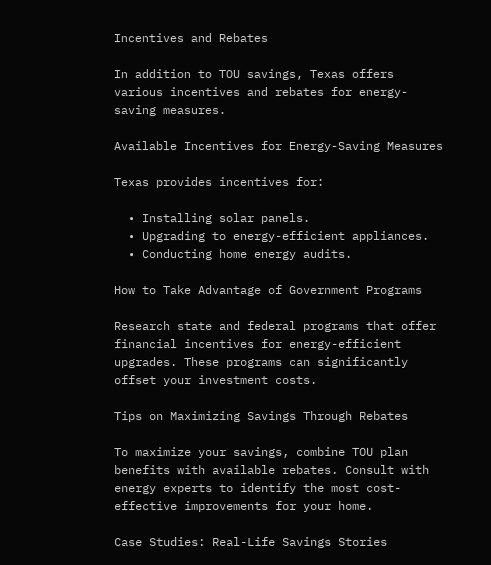Incentives and Rebates

In addition to TOU savings, Texas offers various incentives and rebates for energy-saving measures.

Available Incentives for Energy-Saving Measures

Texas provides incentives for:

  • Installing solar panels.
  • Upgrading to energy-efficient appliances.
  • Conducting home energy audits.

How to Take Advantage of Government Programs

Research state and federal programs that offer financial incentives for energy-efficient upgrades. These programs can significantly offset your investment costs.

Tips on Maximizing Savings Through Rebates

To maximize your savings, combine TOU plan benefits with available rebates. Consult with energy experts to identify the most cost-effective improvements for your home.

Case Studies: Real-Life Savings Stories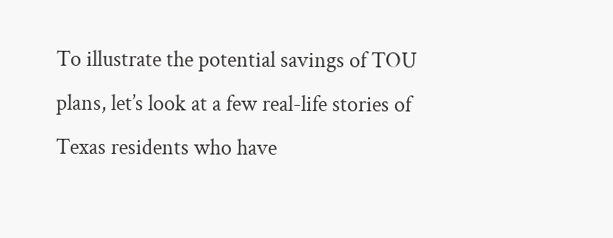To illustrate the potential savings of TOU plans, let’s look at a few real-life stories of Texas residents who have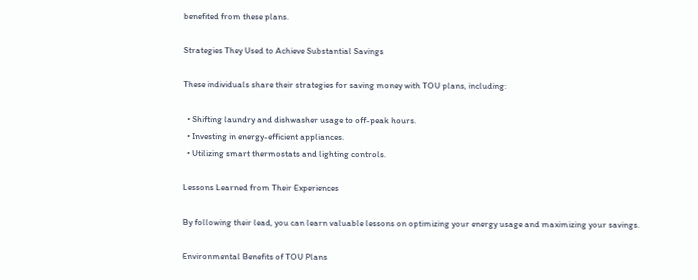benefited from these plans.

Strategies They Used to Achieve Substantial Savings

These individuals share their strategies for saving money with TOU plans, including:

  • Shifting laundry and dishwasher usage to off-peak hours.
  • Investing in energy-efficient appliances.
  • Utilizing smart thermostats and lighting controls.

Lessons Learned from Their Experiences

By following their lead, you can learn valuable lessons on optimizing your energy usage and maximizing your savings.

Environmental Benefits of TOU Plans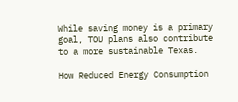While saving money is a primary goal, TOU plans also contribute to a more sustainable Texas.

How Reduced Energy Consumption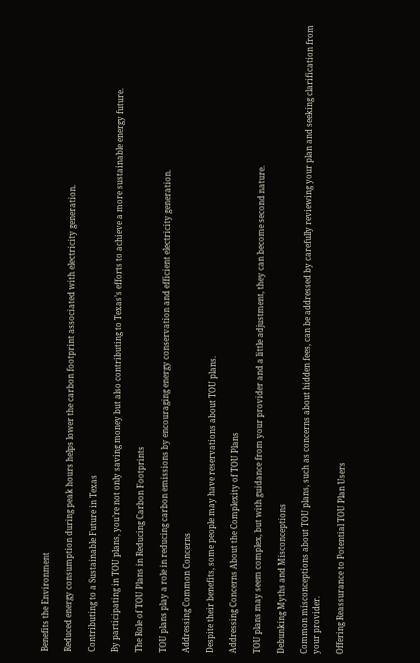Benefits the Environment

Reduced energy consumption during peak hours helps lower the carbon footprint associated with electricity generation.

Contributing to a Sustainable Future in Texas

By participating in TOU plans, you’re not only saving money but also contributing to Texas’s efforts to achieve a more sustainable energy future.

The Role of TOU Plans in Reducing Carbon Footprints

TOU plans play a role in reducing carbon emissions by encouraging energy conservation and efficient electricity generation.

Addressing Common Concerns

Despite their benefits, some people may have reservations about TOU plans.

Addressing Concerns About the Complexity of TOU Plans

TOU plans may seem complex, but with guidance from your provider and a little adjustment, they can become second nature.

Debunking Myths and Misconceptions

Common misconceptions about TOU plans, such as concerns about hidden fees, can be addressed by carefully reviewing your plan and seeking clarification from your provider.

Offering Reassurance to Potential TOU Plan Users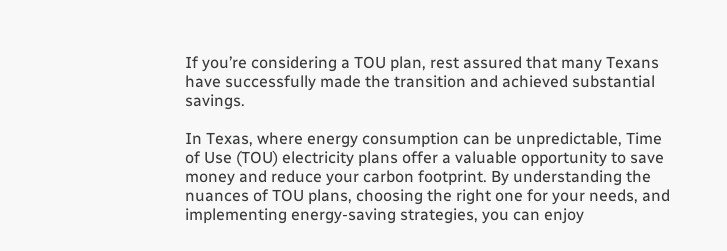If you’re considering a TOU plan, rest assured that many Texans have successfully made the transition and achieved substantial savings.

In Texas, where energy consumption can be unpredictable, Time of Use (TOU) electricity plans offer a valuable opportunity to save money and reduce your carbon footprint. By understanding the nuances of TOU plans, choosing the right one for your needs, and implementing energy-saving strategies, you can enjoy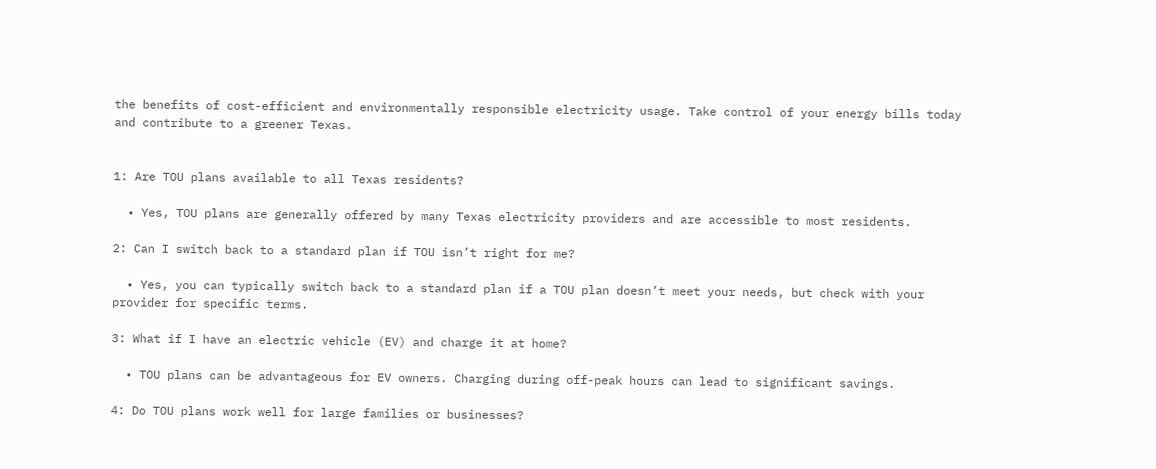the benefits of cost-efficient and environmentally responsible electricity usage. Take control of your energy bills today and contribute to a greener Texas.


1: Are TOU plans available to all Texas residents?

  • Yes, TOU plans are generally offered by many Texas electricity providers and are accessible to most residents.

2: Can I switch back to a standard plan if TOU isn’t right for me?

  • Yes, you can typically switch back to a standard plan if a TOU plan doesn’t meet your needs, but check with your provider for specific terms.

3: What if I have an electric vehicle (EV) and charge it at home?

  • TOU plans can be advantageous for EV owners. Charging during off-peak hours can lead to significant savings.

4: Do TOU plans work well for large families or businesses?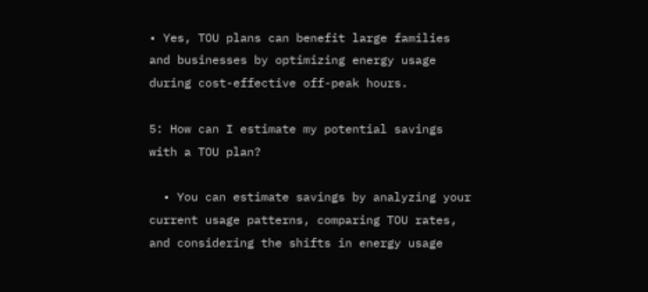• Yes, TOU plans can benefit large families and businesses by optimizing energy usage during cost-effective off-peak hours.

5: How can I estimate my potential savings with a TOU plan?

  • You can estimate savings by analyzing your current usage patterns, comparing TOU rates, and considering the shifts in energy usage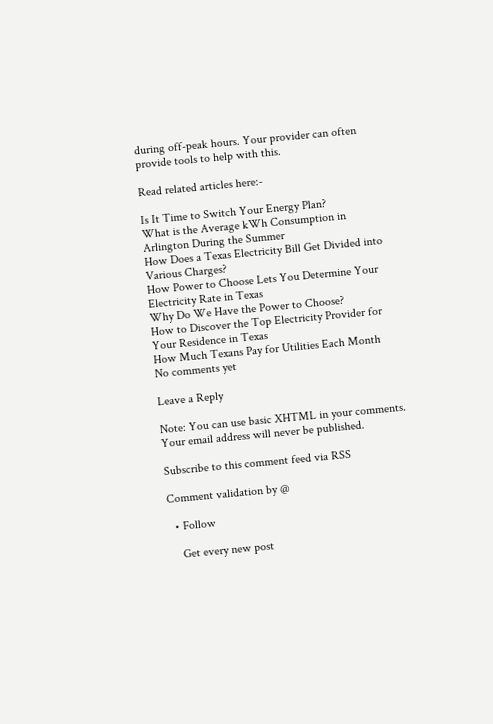during off-peak hours. Your provider can often provide tools to help with this.

Read related articles here:-

Is It Time to Switch Your Energy Plan?
What is the Average kWh Consumption in Arlington During the Summer
How Does a Texas Electricity Bill Get Divided into Various Charges?
How Power to Choose Lets You Determine Your Electricity Rate in Texas
Why Do We Have the Power to Choose?
How to Discover the Top Electricity Provider for Your Residence in Texas
How Much Texans Pay for Utilities Each Month
No comments yet

Leave a Reply

Note: You can use basic XHTML in your comments. Your email address will never be published.

Subscribe to this comment feed via RSS

Comment validation by @

  • Follow

    Get every new post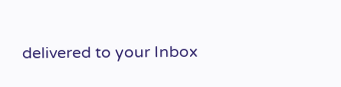delivered to your Inbox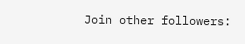Join other followers: